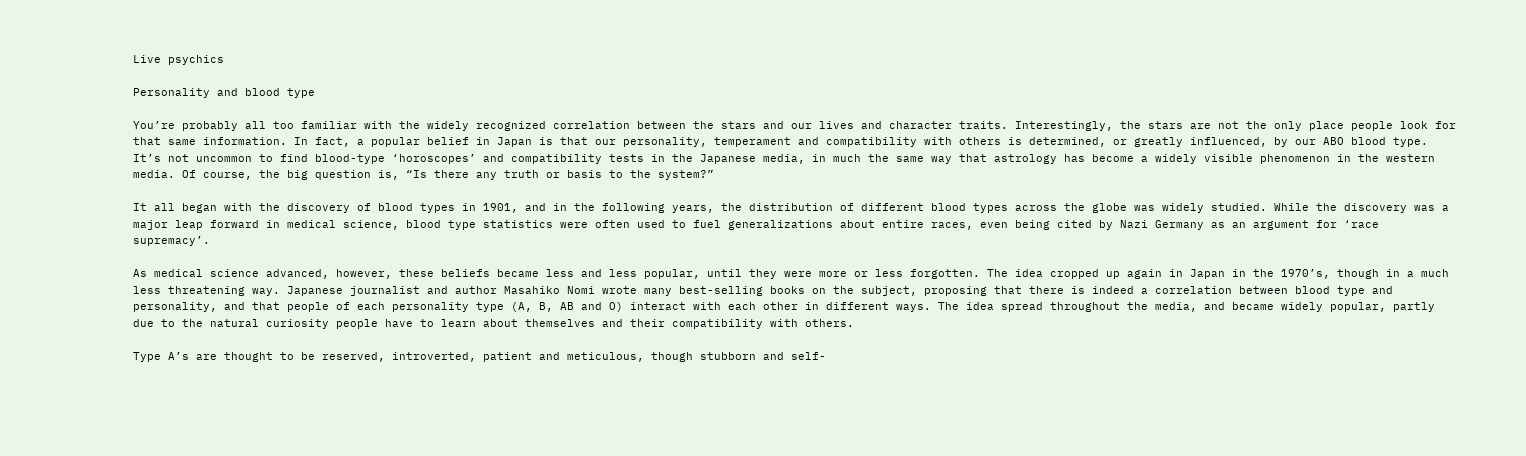Live psychics

Personality and blood type

You’re probably all too familiar with the widely recognized correlation between the stars and our lives and character traits. Interestingly, the stars are not the only place people look for that same information. In fact, a popular belief in Japan is that our personality, temperament and compatibility with others is determined, or greatly influenced, by our ABO blood type. It’s not uncommon to find blood-type ‘horoscopes’ and compatibility tests in the Japanese media, in much the same way that astrology has become a widely visible phenomenon in the western media. Of course, the big question is, “Is there any truth or basis to the system?”

It all began with the discovery of blood types in 1901, and in the following years, the distribution of different blood types across the globe was widely studied. While the discovery was a major leap forward in medical science, blood type statistics were often used to fuel generalizations about entire races, even being cited by Nazi Germany as an argument for ‘race supremacy’.

As medical science advanced, however, these beliefs became less and less popular, until they were more or less forgotten. The idea cropped up again in Japan in the 1970’s, though in a much less threatening way. Japanese journalist and author Masahiko Nomi wrote many best-selling books on the subject, proposing that there is indeed a correlation between blood type and personality, and that people of each personality type (A, B, AB and O) interact with each other in different ways. The idea spread throughout the media, and became widely popular, partly due to the natural curiosity people have to learn about themselves and their compatibility with others.

Type A’s are thought to be reserved, introverted, patient and meticulous, though stubborn and self-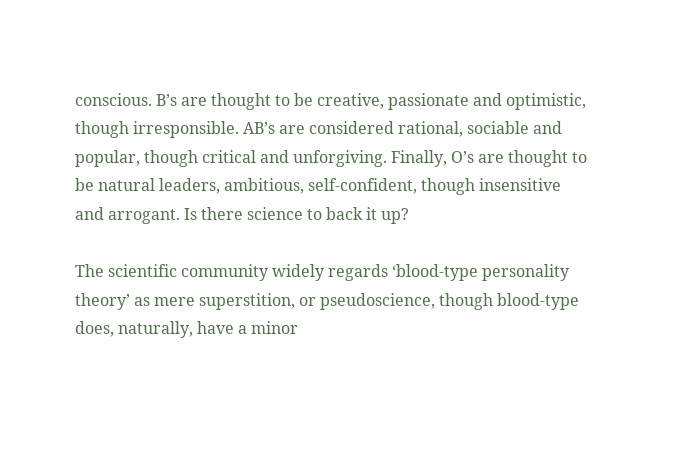conscious. B’s are thought to be creative, passionate and optimistic, though irresponsible. AB’s are considered rational, sociable and popular, though critical and unforgiving. Finally, O’s are thought to be natural leaders, ambitious, self-confident, though insensitive and arrogant. Is there science to back it up?

The scientific community widely regards ‘blood-type personality theory’ as mere superstition, or pseudoscience, though blood-type does, naturally, have a minor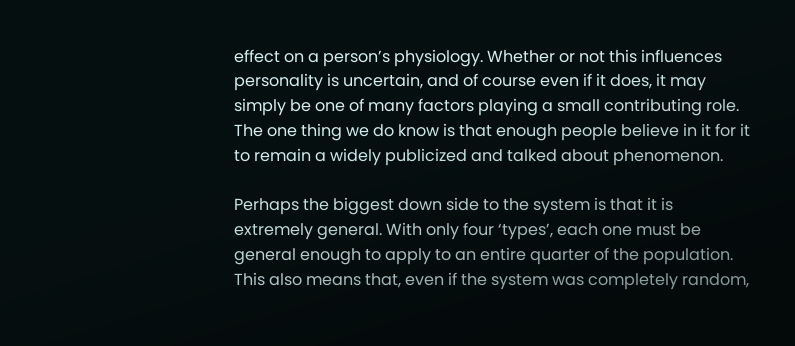effect on a person’s physiology. Whether or not this influences personality is uncertain, and of course even if it does, it may simply be one of many factors playing a small contributing role. The one thing we do know is that enough people believe in it for it to remain a widely publicized and talked about phenomenon.

Perhaps the biggest down side to the system is that it is extremely general. With only four ‘types’, each one must be general enough to apply to an entire quarter of the population. This also means that, even if the system was completely random,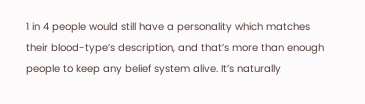1 in 4 people would still have a personality which matches their blood-type’s description, and that’s more than enough people to keep any belief system alive. It’s naturally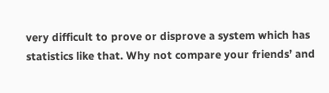very difficult to prove or disprove a system which has statistics like that. Why not compare your friends’ and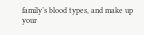family’s blood types, and make up your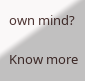own mind?

Know more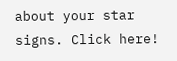about your star signs. Click here!